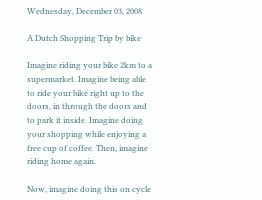Wednesday, December 03, 2008

A Dutch Shopping Trip by bike

Imagine riding your bike 2km to a supermarket. Imagine being able to ride your bike right up to the doors, in through the doors and to park it inside. Imagine doing your shopping while enjoying a free cup of coffee. Then, imagine riding home again.

Now, imagine doing this on cycle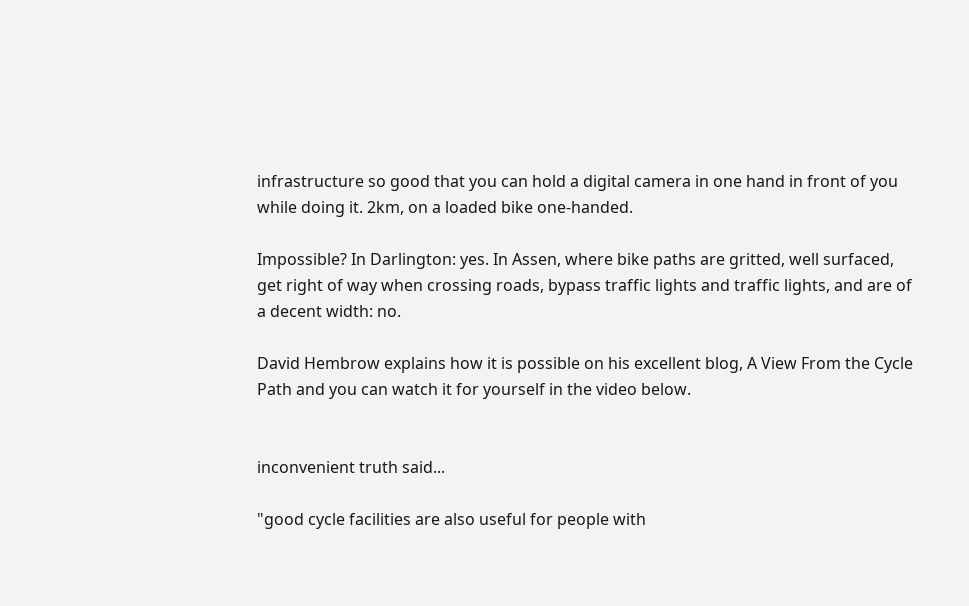infrastructure so good that you can hold a digital camera in one hand in front of you while doing it. 2km, on a loaded bike one-handed.

Impossible? In Darlington: yes. In Assen, where bike paths are gritted, well surfaced, get right of way when crossing roads, bypass traffic lights and traffic lights, and are of a decent width: no.

David Hembrow explains how it is possible on his excellent blog, A View From the Cycle Path and you can watch it for yourself in the video below.


inconvenient truth said...

"good cycle facilities are also useful for people with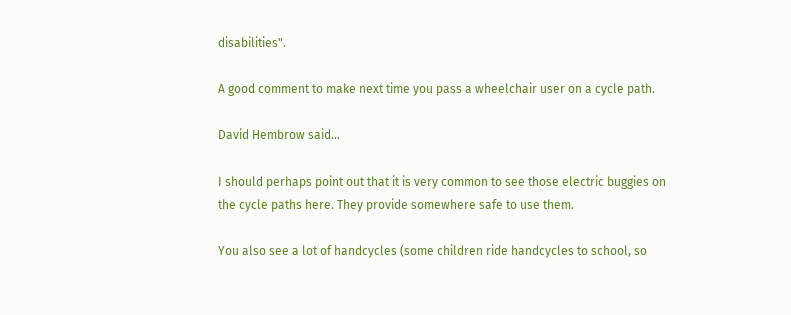disabilities".

A good comment to make next time you pass a wheelchair user on a cycle path.

David Hembrow said...

I should perhaps point out that it is very common to see those electric buggies on the cycle paths here. They provide somewhere safe to use them.

You also see a lot of handcycles (some children ride handcycles to school, so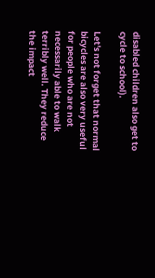disabled children also get to cycle to school).

Let's not forget that normal bicycles are also very useful for people who are not necessarily able to walk terribly well. They reduce the impact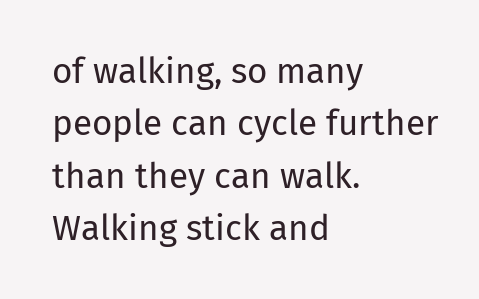of walking, so many people can cycle further than they can walk. Walking stick and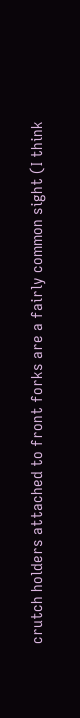crutch holders attached to front forks are a fairly common sight (I think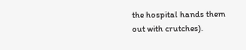the hospital hands them out with crutches).